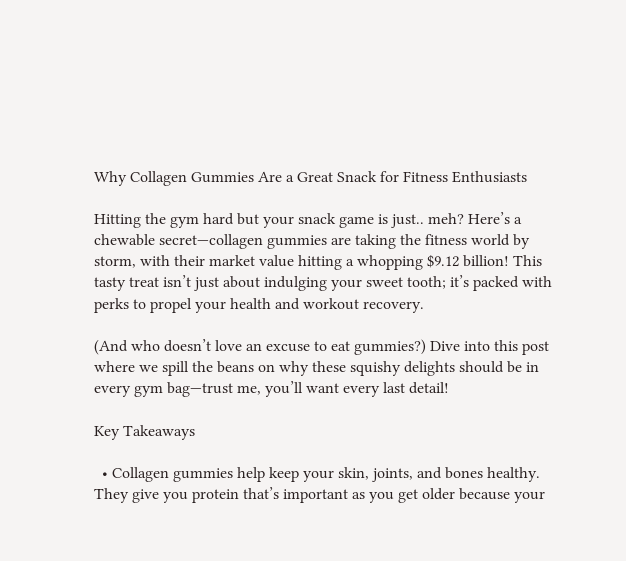Why Collagen Gummies Are a Great Snack for Fitness Enthusiasts

Hitting the gym hard but your snack game is just.. meh? Here’s a chewable secret—collagen gummies are taking the fitness world by storm, with their market value hitting a whopping $9.12 billion! This tasty treat isn’t just about indulging your sweet tooth; it’s packed with perks to propel your health and workout recovery.

(And who doesn’t love an excuse to eat gummies?) Dive into this post where we spill the beans on why these squishy delights should be in every gym bag—trust me, you’ll want every last detail!

Key Takeaways

  • Collagen gummies help keep your skin, joints, and bones healthy. They give you protein that’s important as you get older because your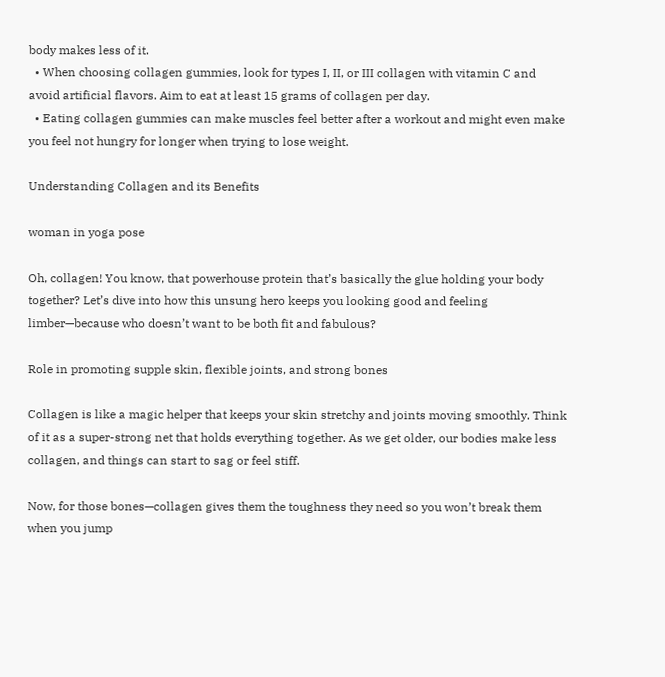body makes less of it.
  • When choosing collagen gummies, look for types I, II, or III collagen with vitamin C and avoid artificial flavors. Aim to eat at least 15 grams of collagen per day.
  • Eating collagen gummies can make muscles feel better after a workout and might even make you feel not hungry for longer when trying to lose weight.

Understanding Collagen and its Benefits

woman in yoga pose

Oh, collagen! You know, that powerhouse protein that’s basically the glue holding your body together? Let’s dive into how this unsung hero keeps you looking good and feeling limber—because who doesn’t want to be both fit and fabulous?

Role in promoting supple skin, flexible joints, and strong bones

Collagen is like a magic helper that keeps your skin stretchy and joints moving smoothly. Think of it as a super-strong net that holds everything together. As we get older, our bodies make less collagen, and things can start to sag or feel stiff.

Now, for those bones—collagen gives them the toughness they need so you won’t break them when you jump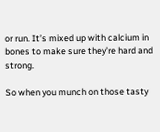or run. It’s mixed up with calcium in bones to make sure they’re hard and strong.

So when you munch on those tasty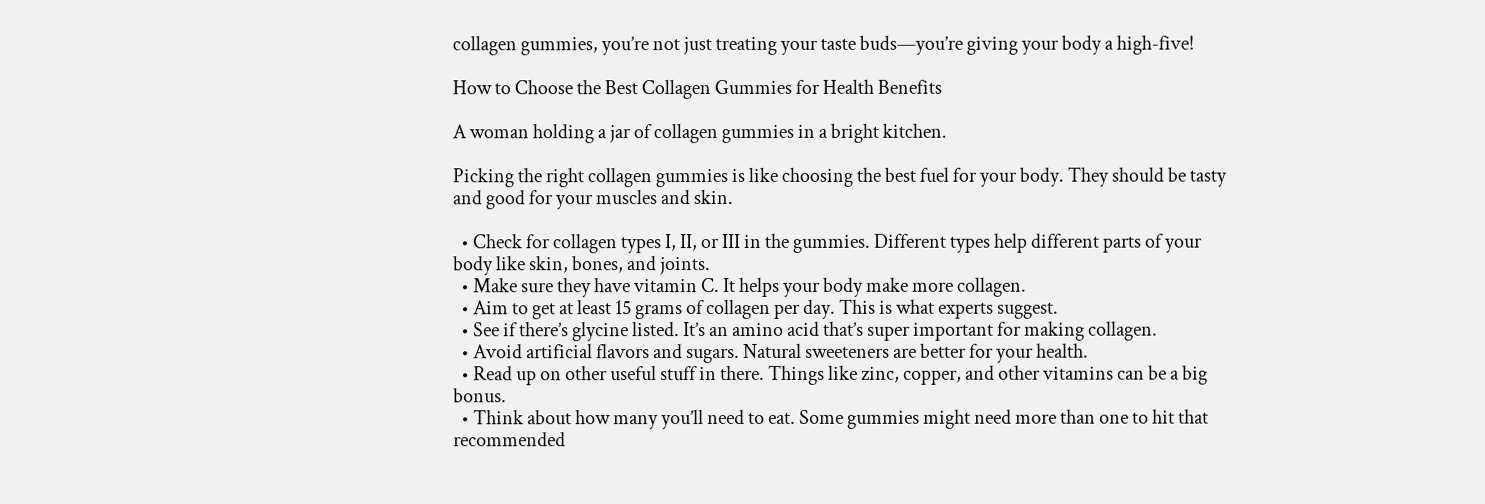collagen gummies, you’re not just treating your taste buds—you’re giving your body a high-five!

How to Choose the Best Collagen Gummies for Health Benefits

A woman holding a jar of collagen gummies in a bright kitchen.

Picking the right collagen gummies is like choosing the best fuel for your body. They should be tasty and good for your muscles and skin.

  • Check for collagen types I, II, or III in the gummies. Different types help different parts of your body like skin, bones, and joints.
  • Make sure they have vitamin C. It helps your body make more collagen.
  • Aim to get at least 15 grams of collagen per day. This is what experts suggest.
  • See if there’s glycine listed. It’s an amino acid that’s super important for making collagen.
  • Avoid artificial flavors and sugars. Natural sweeteners are better for your health.
  • Read up on other useful stuff in there. Things like zinc, copper, and other vitamins can be a big bonus.
  • Think about how many you’ll need to eat. Some gummies might need more than one to hit that recommended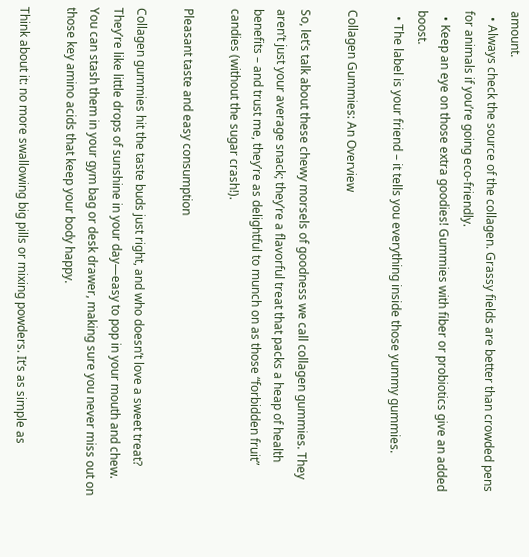amount.
  • Always check the source of the collagen. Grassy fields are better than crowded pens for animals if you’re going eco-friendly.
  • Keep an eye on those extra goodies! Gummies with fiber or probiotics give an added boost.
  • The label is your friend – it tells you everything inside those yummy gummies.

Collagen Gummies: An Overview

So, let’s talk about these chewy morsels of goodness we call collagen gummies. They aren’t just your average snack; they’re a flavorful treat that packs a heap of health benefits – and trust me, they’re as delightful to munch on as those “forbidden fruit” candies (without the sugar crash!).

Pleasant taste and easy consumption

Collagen gummies hit the taste buds just right, and who doesn’t love a sweet treat? They’re like little drops of sunshine in your day—easy to pop in your mouth and chew. You can stash them in your gym bag or desk drawer, making sure you never miss out on those key amino acids that keep your body happy.

Think about it: no more swallowing big pills or mixing powders. It’s as simple as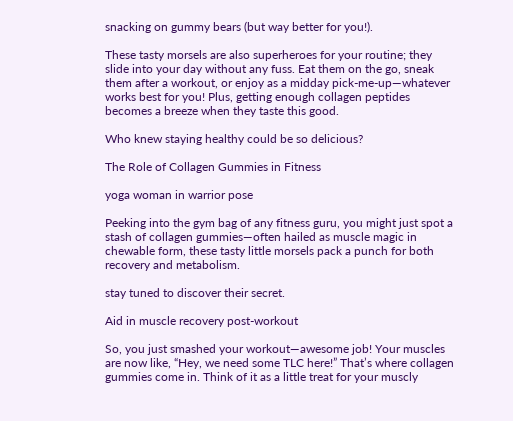snacking on gummy bears (but way better for you!).

These tasty morsels are also superheroes for your routine; they slide into your day without any fuss. Eat them on the go, sneak them after a workout, or enjoy as a midday pick-me-up—whatever works best for you! Plus, getting enough collagen peptides becomes a breeze when they taste this good.

Who knew staying healthy could be so delicious?

The Role of Collagen Gummies in Fitness

yoga woman in warrior pose

Peeking into the gym bag of any fitness guru, you might just spot a stash of collagen gummies—often hailed as muscle magic in chewable form, these tasty little morsels pack a punch for both recovery and metabolism.

stay tuned to discover their secret.

Aid in muscle recovery post-workout

So, you just smashed your workout—awesome job! Your muscles are now like, “Hey, we need some TLC here!” That’s where collagen gummies come in. Think of it as a little treat for your muscly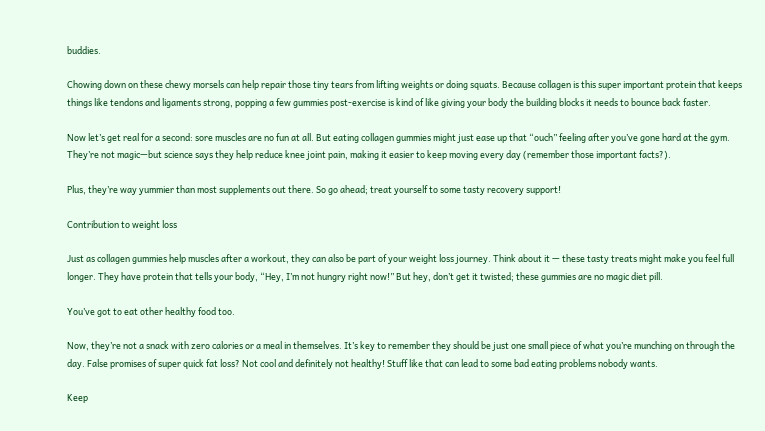buddies.

Chowing down on these chewy morsels can help repair those tiny tears from lifting weights or doing squats. Because collagen is this super important protein that keeps things like tendons and ligaments strong, popping a few gummies post-exercise is kind of like giving your body the building blocks it needs to bounce back faster.

Now let’s get real for a second: sore muscles are no fun at all. But eating collagen gummies might just ease up that “ouch” feeling after you’ve gone hard at the gym. They’re not magic—but science says they help reduce knee joint pain, making it easier to keep moving every day (remember those important facts?).

Plus, they’re way yummier than most supplements out there. So go ahead; treat yourself to some tasty recovery support!

Contribution to weight loss

Just as collagen gummies help muscles after a workout, they can also be part of your weight loss journey. Think about it — these tasty treats might make you feel full longer. They have protein that tells your body, “Hey, I’m not hungry right now!” But hey, don’t get it twisted; these gummies are no magic diet pill.

You’ve got to eat other healthy food too.

Now, they’re not a snack with zero calories or a meal in themselves. It’s key to remember they should be just one small piece of what you’re munching on through the day. False promises of super quick fat loss? Not cool and definitely not healthy! Stuff like that can lead to some bad eating problems nobody wants.

Keep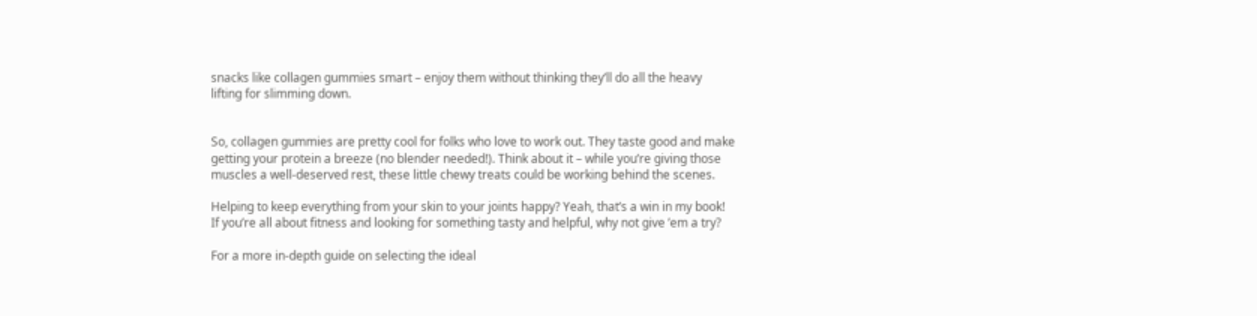snacks like collagen gummies smart – enjoy them without thinking they’ll do all the heavy lifting for slimming down.


So, collagen gummies are pretty cool for folks who love to work out. They taste good and make getting your protein a breeze (no blender needed!). Think about it – while you’re giving those muscles a well-deserved rest, these little chewy treats could be working behind the scenes.

Helping to keep everything from your skin to your joints happy? Yeah, that’s a win in my book! If you’re all about fitness and looking for something tasty and helpful, why not give ’em a try?

For a more in-depth guide on selecting the ideal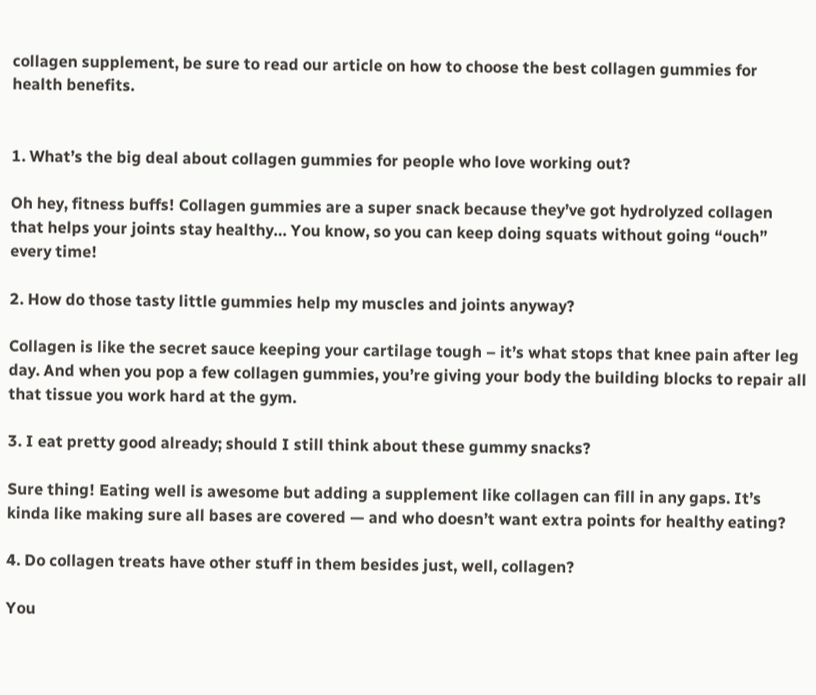collagen supplement, be sure to read our article on how to choose the best collagen gummies for health benefits.


1. What’s the big deal about collagen gummies for people who love working out?

Oh hey, fitness buffs! Collagen gummies are a super snack because they’ve got hydrolyzed collagen that helps your joints stay healthy… You know, so you can keep doing squats without going “ouch” every time!

2. How do those tasty little gummies help my muscles and joints anyway?

Collagen is like the secret sauce keeping your cartilage tough – it’s what stops that knee pain after leg day. And when you pop a few collagen gummies, you’re giving your body the building blocks to repair all that tissue you work hard at the gym.

3. I eat pretty good already; should I still think about these gummy snacks?

Sure thing! Eating well is awesome but adding a supplement like collagen can fill in any gaps. It’s kinda like making sure all bases are covered — and who doesn’t want extra points for healthy eating?

4. Do collagen treats have other stuff in them besides just, well, collagen?

You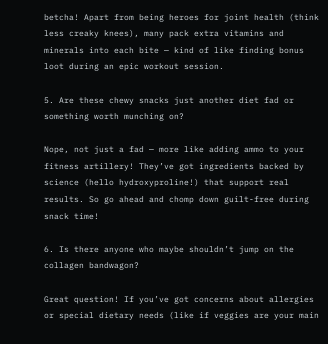betcha! Apart from being heroes for joint health (think less creaky knees), many pack extra vitamins and minerals into each bite — kind of like finding bonus loot during an epic workout session.

5. Are these chewy snacks just another diet fad or something worth munching on?

Nope, not just a fad — more like adding ammo to your fitness artillery! They’ve got ingredients backed by science (hello hydroxyproline!) that support real results. So go ahead and chomp down guilt-free during snack time!

6. Is there anyone who maybe shouldn’t jump on the collagen bandwagon?

Great question! If you’ve got concerns about allergies or special dietary needs (like if veggies are your main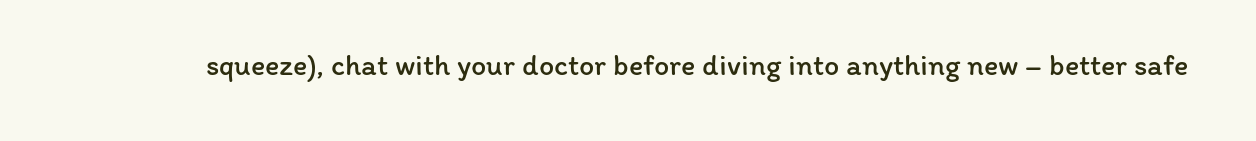squeeze), chat with your doctor before diving into anything new – better safe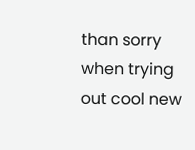than sorry when trying out cool new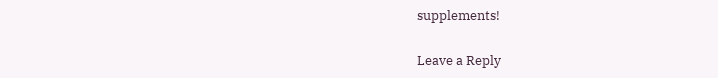supplements!

Leave a Reply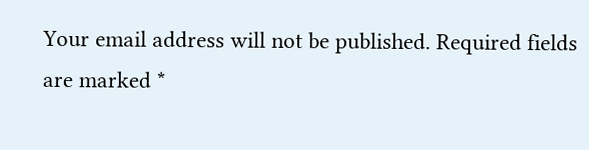Your email address will not be published. Required fields are marked *